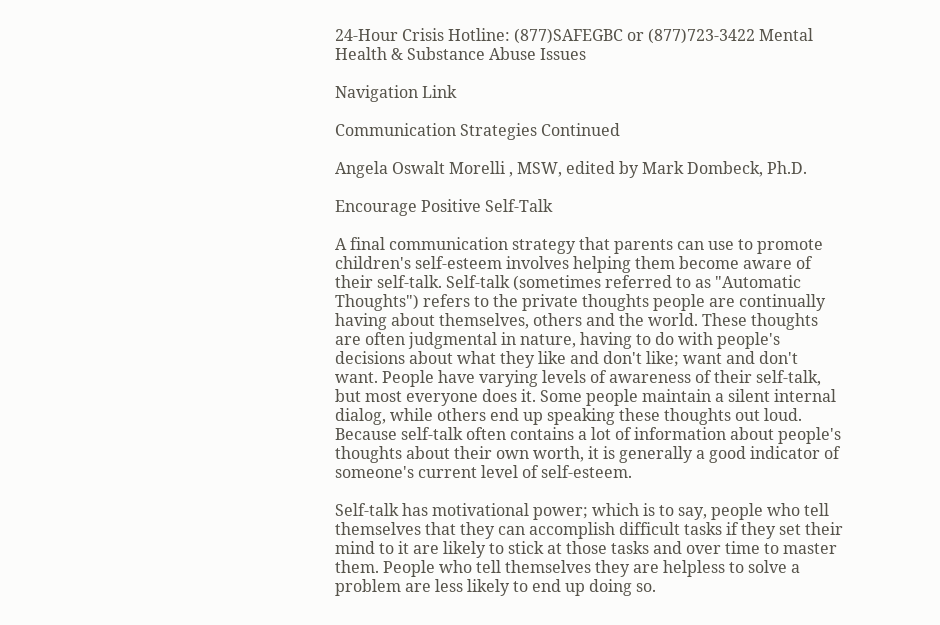24-Hour Crisis Hotline: (877)SAFEGBC or (877)723-3422 Mental Health & Substance Abuse Issues

Navigation Link

Communication Strategies Continued

Angela Oswalt Morelli , MSW, edited by Mark Dombeck, Ph.D.

Encourage Positive Self-Talk

A final communication strategy that parents can use to promote children's self-esteem involves helping them become aware of their self-talk. Self-talk (sometimes referred to as "Automatic Thoughts") refers to the private thoughts people are continually having about themselves, others and the world. These thoughts are often judgmental in nature, having to do with people's decisions about what they like and don't like; want and don't want. People have varying levels of awareness of their self-talk, but most everyone does it. Some people maintain a silent internal dialog, while others end up speaking these thoughts out loud. Because self-talk often contains a lot of information about people's thoughts about their own worth, it is generally a good indicator of someone's current level of self-esteem.

Self-talk has motivational power; which is to say, people who tell themselves that they can accomplish difficult tasks if they set their mind to it are likely to stick at those tasks and over time to master them. People who tell themselves they are helpless to solve a problem are less likely to end up doing so.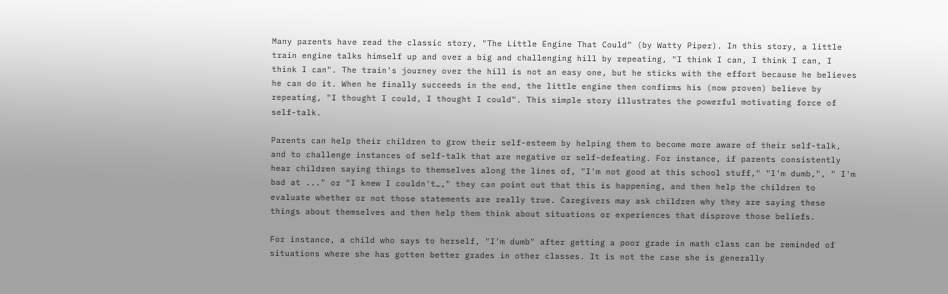Many parents have read the classic story, "The Little Engine That Could" (by Watty Piper). In this story, a little train engine talks himself up and over a big and challenging hill by repeating, "I think I can, I think I can, I think I can". The train's journey over the hill is not an easy one, but he sticks with the effort because he believes he can do it. When he finally succeeds in the end, the little engine then confirms his (now proven) believe by repeating, "I thought I could, I thought I could". This simple story illustrates the powerful motivating force of self-talk.

Parents can help their children to grow their self-esteem by helping them to become more aware of their self-talk, and to challenge instances of self-talk that are negative or self-defeating. For instance, if parents consistently hear children saying things to themselves along the lines of, "I'm not good at this school stuff," "I'm dumb,", " I'm bad at ..." or "I knew I couldn't…," they can point out that this is happening, and then help the children to evaluate whether or not those statements are really true. Caregivers may ask children why they are saying these things about themselves and then help them think about situations or experiences that disprove those beliefs.

For instance, a child who says to herself, "I'm dumb" after getting a poor grade in math class can be reminded of situations where she has gotten better grades in other classes. It is not the case she is generally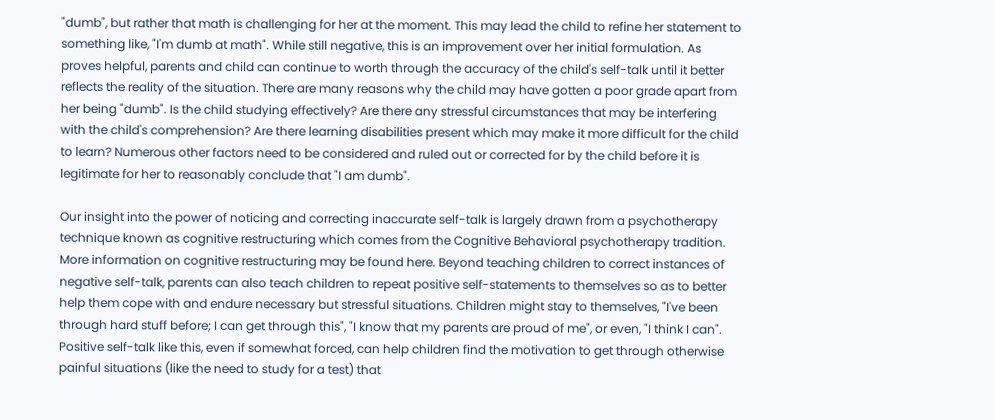"dumb", but rather that math is challenging for her at the moment. This may lead the child to refine her statement to something like, "I'm dumb at math". While still negative, this is an improvement over her initial formulation. As proves helpful, parents and child can continue to worth through the accuracy of the child's self-talk until it better reflects the reality of the situation. There are many reasons why the child may have gotten a poor grade apart from her being "dumb". Is the child studying effectively? Are there any stressful circumstances that may be interfering with the child's comprehension? Are there learning disabilities present which may make it more difficult for the child to learn? Numerous other factors need to be considered and ruled out or corrected for by the child before it is legitimate for her to reasonably conclude that "I am dumb".

Our insight into the power of noticing and correcting inaccurate self-talk is largely drawn from a psychotherapy technique known as cognitive restructuring which comes from the Cognitive Behavioral psychotherapy tradition. More information on cognitive restructuring may be found here. Beyond teaching children to correct instances of negative self-talk, parents can also teach children to repeat positive self-statements to themselves so as to better help them cope with and endure necessary but stressful situations. Children might stay to themselves, "I've been through hard stuff before; I can get through this", "I know that my parents are proud of me", or even, "I think I can". Positive self-talk like this, even if somewhat forced, can help children find the motivation to get through otherwise painful situations (like the need to study for a test) that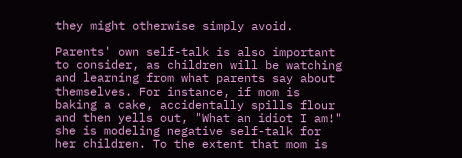they might otherwise simply avoid.

Parents' own self-talk is also important to consider, as children will be watching and learning from what parents say about themselves. For instance, if mom is baking a cake, accidentally spills flour and then yells out, "What an idiot I am!" she is modeling negative self-talk for her children. To the extent that mom is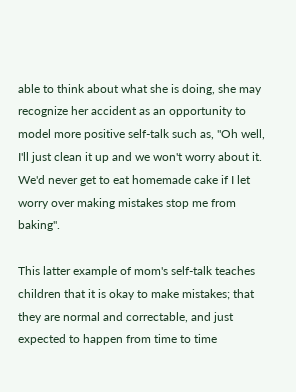able to think about what she is doing, she may recognize her accident as an opportunity to model more positive self-talk such as, "Oh well, I'll just clean it up and we won't worry about it. We'd never get to eat homemade cake if I let worry over making mistakes stop me from baking".

This latter example of mom's self-talk teaches children that it is okay to make mistakes; that they are normal and correctable, and just expected to happen from time to time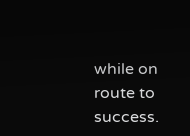while on route to success.